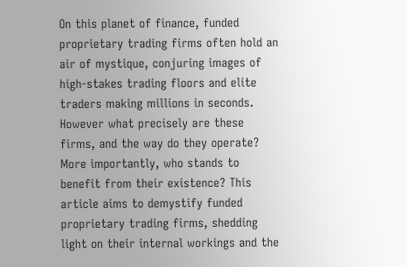On this planet of finance, funded proprietary trading firms often hold an air of mystique, conjuring images of high-stakes trading floors and elite traders making millions in seconds. However what precisely are these firms, and the way do they operate? More importantly, who stands to benefit from their existence? This article aims to demystify funded proprietary trading firms, shedding light on their internal workings and the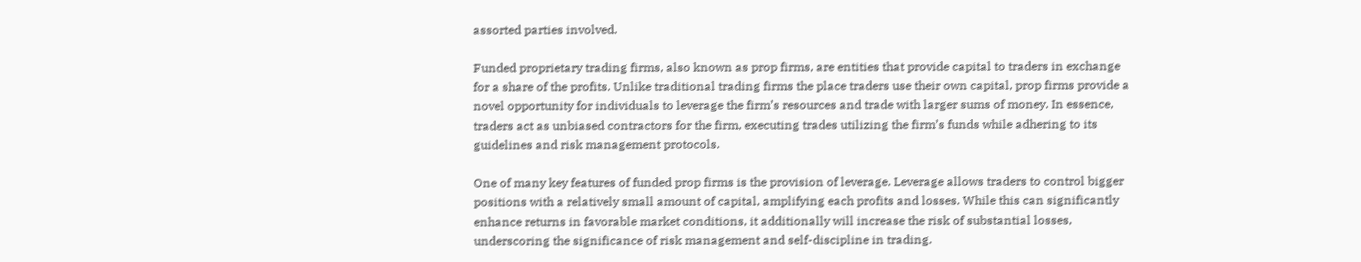assorted parties involved.

Funded proprietary trading firms, also known as prop firms, are entities that provide capital to traders in exchange for a share of the profits. Unlike traditional trading firms the place traders use their own capital, prop firms provide a novel opportunity for individuals to leverage the firm’s resources and trade with larger sums of money. In essence, traders act as unbiased contractors for the firm, executing trades utilizing the firm’s funds while adhering to its guidelines and risk management protocols.

One of many key features of funded prop firms is the provision of leverage. Leverage allows traders to control bigger positions with a relatively small amount of capital, amplifying each profits and losses. While this can significantly enhance returns in favorable market conditions, it additionally will increase the risk of substantial losses, underscoring the significance of risk management and self-discipline in trading.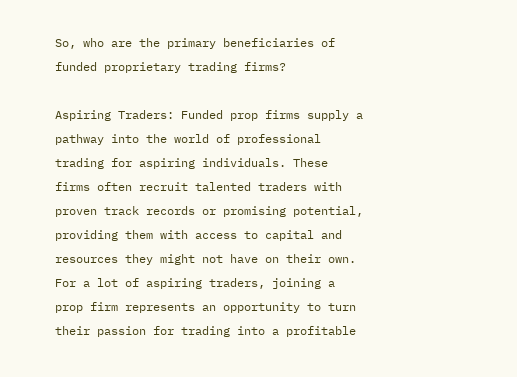So, who are the primary beneficiaries of funded proprietary trading firms?

Aspiring Traders: Funded prop firms supply a pathway into the world of professional trading for aspiring individuals. These firms often recruit talented traders with proven track records or promising potential, providing them with access to capital and resources they might not have on their own. For a lot of aspiring traders, joining a prop firm represents an opportunity to turn their passion for trading into a profitable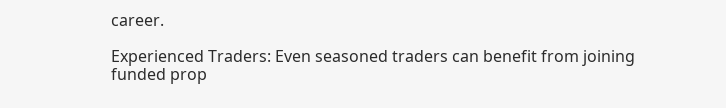career.

Experienced Traders: Even seasoned traders can benefit from joining funded prop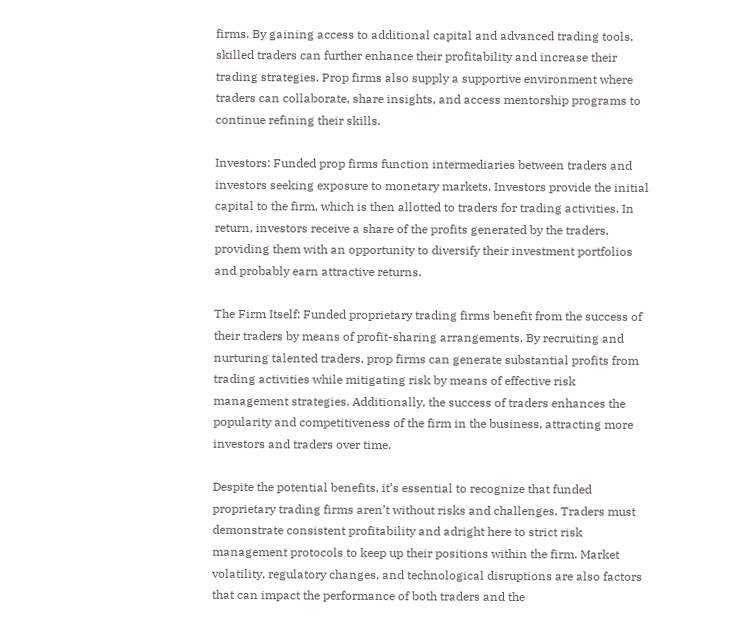firms. By gaining access to additional capital and advanced trading tools, skilled traders can further enhance their profitability and increase their trading strategies. Prop firms also supply a supportive environment where traders can collaborate, share insights, and access mentorship programs to continue refining their skills.

Investors: Funded prop firms function intermediaries between traders and investors seeking exposure to monetary markets. Investors provide the initial capital to the firm, which is then allotted to traders for trading activities. In return, investors receive a share of the profits generated by the traders, providing them with an opportunity to diversify their investment portfolios and probably earn attractive returns.

The Firm Itself: Funded proprietary trading firms benefit from the success of their traders by means of profit-sharing arrangements. By recruiting and nurturing talented traders, prop firms can generate substantial profits from trading activities while mitigating risk by means of effective risk management strategies. Additionally, the success of traders enhances the popularity and competitiveness of the firm in the business, attracting more investors and traders over time.

Despite the potential benefits, it’s essential to recognize that funded proprietary trading firms aren’t without risks and challenges. Traders must demonstrate consistent profitability and adright here to strict risk management protocols to keep up their positions within the firm. Market volatility, regulatory changes, and technological disruptions are also factors that can impact the performance of both traders and the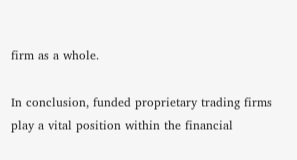firm as a whole.

In conclusion, funded proprietary trading firms play a vital position within the financial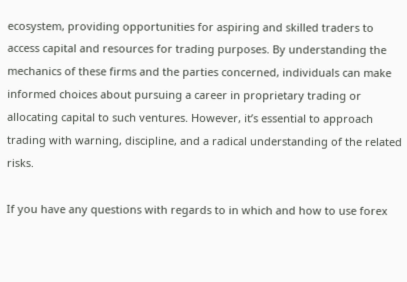ecosystem, providing opportunities for aspiring and skilled traders to access capital and resources for trading purposes. By understanding the mechanics of these firms and the parties concerned, individuals can make informed choices about pursuing a career in proprietary trading or allocating capital to such ventures. However, it’s essential to approach trading with warning, discipline, and a radical understanding of the related risks.

If you have any questions with regards to in which and how to use forex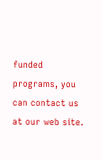funded programs, you can contact us at our web site.